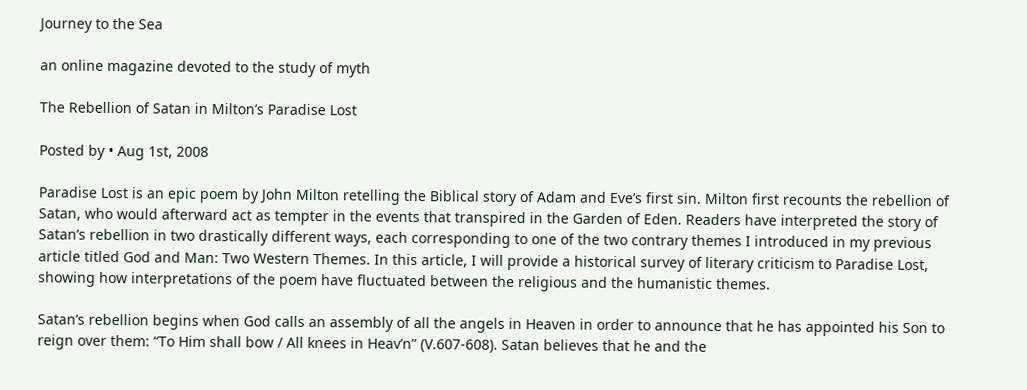Journey to the Sea

an online magazine devoted to the study of myth

The Rebellion of Satan in Milton’s Paradise Lost

Posted by • Aug 1st, 2008

Paradise Lost is an epic poem by John Milton retelling the Biblical story of Adam and Eve’s first sin. Milton first recounts the rebellion of Satan, who would afterward act as tempter in the events that transpired in the Garden of Eden. Readers have interpreted the story of Satan’s rebellion in two drastically different ways, each corresponding to one of the two contrary themes I introduced in my previous article titled God and Man: Two Western Themes. In this article, I will provide a historical survey of literary criticism to Paradise Lost, showing how interpretations of the poem have fluctuated between the religious and the humanistic themes.

Satan’s rebellion begins when God calls an assembly of all the angels in Heaven in order to announce that he has appointed his Son to reign over them: “To Him shall bow / All knees in Heav’n” (V.607-608). Satan believes that he and the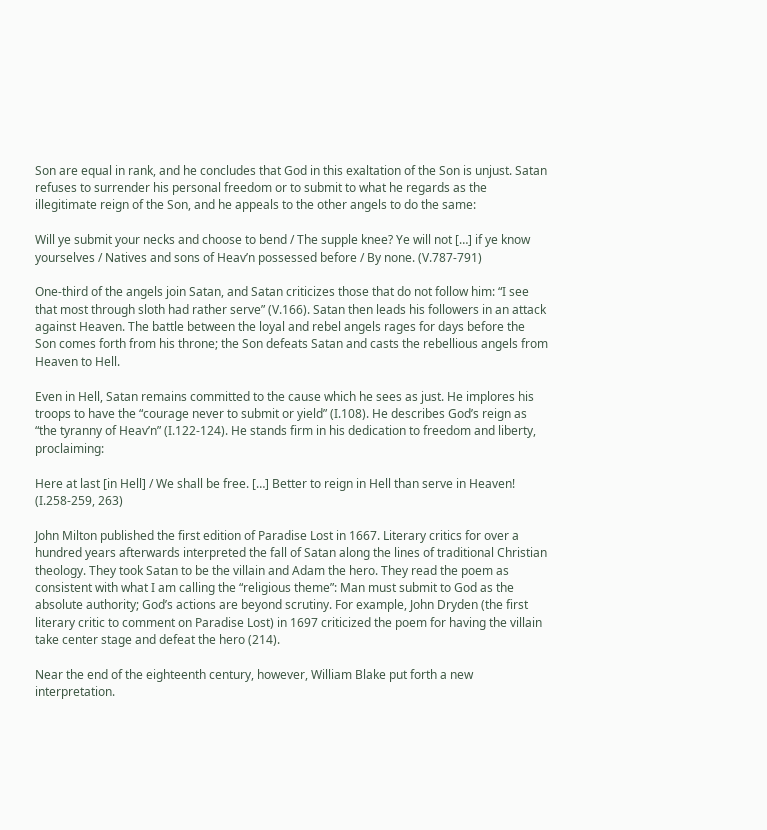Son are equal in rank, and he concludes that God in this exaltation of the Son is unjust. Satan refuses to surrender his personal freedom or to submit to what he regards as the illegitimate reign of the Son, and he appeals to the other angels to do the same:

Will ye submit your necks and choose to bend / The supple knee? Ye will not […] if ye know yourselves / Natives and sons of Heav’n possessed before / By none. (V.787-791)

One-third of the angels join Satan, and Satan criticizes those that do not follow him: “I see that most through sloth had rather serve” (V.166). Satan then leads his followers in an attack against Heaven. The battle between the loyal and rebel angels rages for days before the Son comes forth from his throne; the Son defeats Satan and casts the rebellious angels from Heaven to Hell.

Even in Hell, Satan remains committed to the cause which he sees as just. He implores his troops to have the “courage never to submit or yield” (I.108). He describes God’s reign as “the tyranny of Heav’n” (I.122-124). He stands firm in his dedication to freedom and liberty, proclaiming:

Here at last [in Hell] / We shall be free. […] Better to reign in Hell than serve in Heaven! (I.258-259, 263)

John Milton published the first edition of Paradise Lost in 1667. Literary critics for over a hundred years afterwards interpreted the fall of Satan along the lines of traditional Christian theology. They took Satan to be the villain and Adam the hero. They read the poem as consistent with what I am calling the “religious theme”: Man must submit to God as the absolute authority; God’s actions are beyond scrutiny. For example, John Dryden (the first literary critic to comment on Paradise Lost) in 1697 criticized the poem for having the villain take center stage and defeat the hero (214).

Near the end of the eighteenth century, however, William Blake put forth a new interpretation.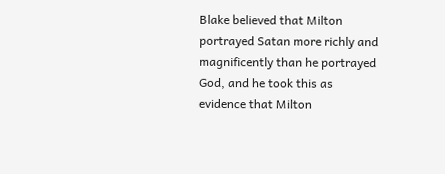Blake believed that Milton portrayed Satan more richly and magnificently than he portrayed God, and he took this as evidence that Milton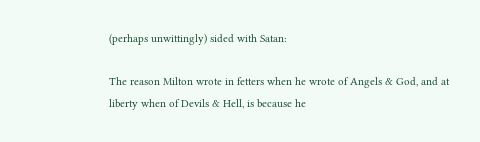(perhaps unwittingly) sided with Satan:

The reason Milton wrote in fetters when he wrote of Angels & God, and at liberty when of Devils & Hell, is because he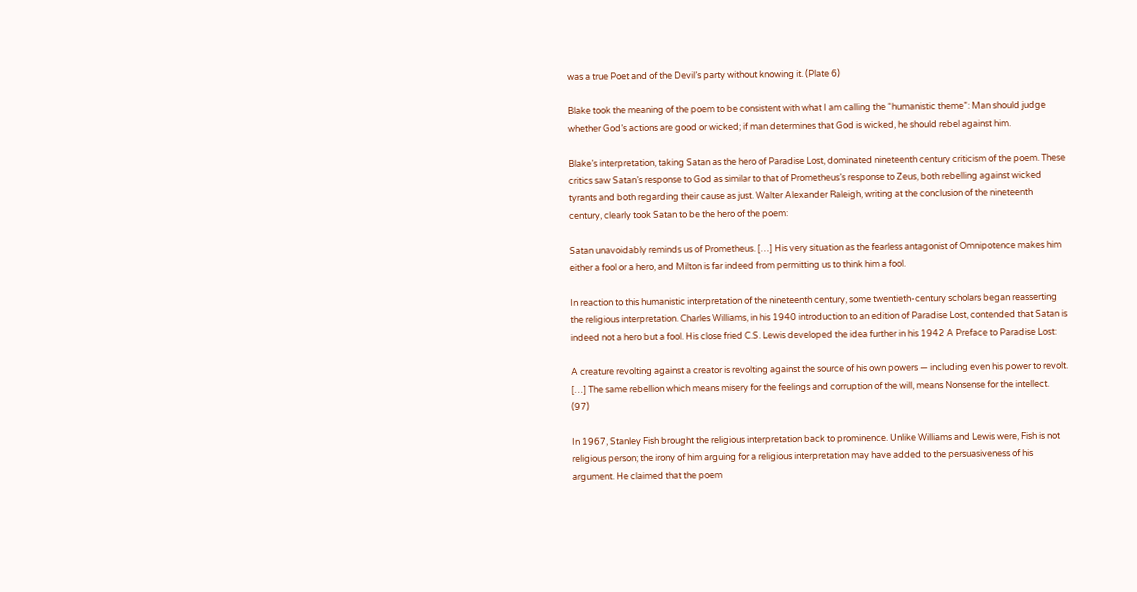was a true Poet and of the Devil’s party without knowing it. (Plate 6)

Blake took the meaning of the poem to be consistent with what I am calling the “humanistic theme”: Man should judge whether God’s actions are good or wicked; if man determines that God is wicked, he should rebel against him.

Blake’s interpretation, taking Satan as the hero of Paradise Lost, dominated nineteenth century criticism of the poem. These critics saw Satan’s response to God as similar to that of Prometheus’s response to Zeus, both rebelling against wicked tyrants and both regarding their cause as just. Walter Alexander Raleigh, writing at the conclusion of the nineteenth century, clearly took Satan to be the hero of the poem:

Satan unavoidably reminds us of Prometheus. […] His very situation as the fearless antagonist of Omnipotence makes him either a fool or a hero, and Milton is far indeed from permitting us to think him a fool.

In reaction to this humanistic interpretation of the nineteenth century, some twentieth-century scholars began reasserting the religious interpretation. Charles Williams, in his 1940 introduction to an edition of Paradise Lost, contended that Satan is indeed not a hero but a fool. His close fried C.S. Lewis developed the idea further in his 1942 A Preface to Paradise Lost:

A creature revolting against a creator is revolting against the source of his own powers — including even his power to revolt. […] The same rebellion which means misery for the feelings and corruption of the will, means Nonsense for the intellect. (97)

In 1967, Stanley Fish brought the religious interpretation back to prominence. Unlike Williams and Lewis were, Fish is not religious person; the irony of him arguing for a religious interpretation may have added to the persuasiveness of his argument. He claimed that the poem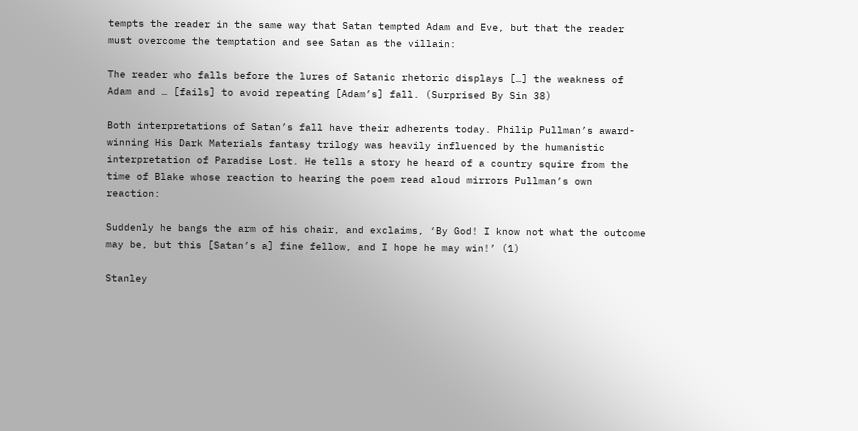tempts the reader in the same way that Satan tempted Adam and Eve, but that the reader must overcome the temptation and see Satan as the villain:

The reader who falls before the lures of Satanic rhetoric displays […] the weakness of Adam and … [fails] to avoid repeating [Adam’s] fall. (Surprised By Sin 38)

Both interpretations of Satan’s fall have their adherents today. Philip Pullman’s award-winning His Dark Materials fantasy trilogy was heavily influenced by the humanistic interpretation of Paradise Lost. He tells a story he heard of a country squire from the time of Blake whose reaction to hearing the poem read aloud mirrors Pullman’s own reaction:

Suddenly he bangs the arm of his chair, and exclaims, ‘By God! I know not what the outcome may be, but this [Satan’s a] fine fellow, and I hope he may win!’ (1)

Stanley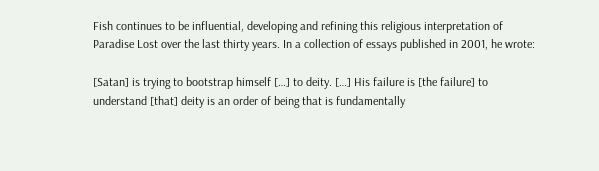Fish continues to be influential, developing and refining this religious interpretation of Paradise Lost over the last thirty years. In a collection of essays published in 2001, he wrote:

[Satan] is trying to bootstrap himself […] to deity. […] His failure is [the failure] to understand [that] deity is an order of being that is fundamentally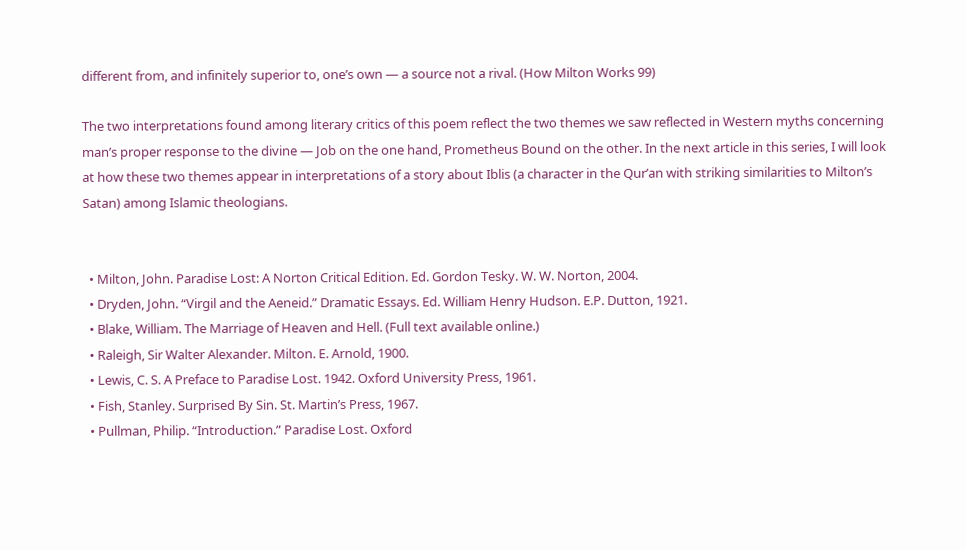different from, and infinitely superior to, one’s own — a source not a rival. (How Milton Works 99)

The two interpretations found among literary critics of this poem reflect the two themes we saw reflected in Western myths concerning man’s proper response to the divine — Job on the one hand, Prometheus Bound on the other. In the next article in this series, I will look at how these two themes appear in interpretations of a story about Iblis (a character in the Qur’an with striking similarities to Milton’s Satan) among Islamic theologians.


  • Milton, John. Paradise Lost: A Norton Critical Edition. Ed. Gordon Tesky. W. W. Norton, 2004.
  • Dryden, John. “Virgil and the Aeneid.” Dramatic Essays. Ed. William Henry Hudson. E.P. Dutton, 1921.
  • Blake, William. The Marriage of Heaven and Hell. (Full text available online.)
  • Raleigh, Sir Walter Alexander. Milton. E. Arnold, 1900.
  • Lewis, C. S. A Preface to Paradise Lost. 1942. Oxford University Press, 1961.
  • Fish, Stanley. Surprised By Sin. St. Martin’s Press, 1967.
  • Pullman, Philip. “Introduction.” Paradise Lost. Oxford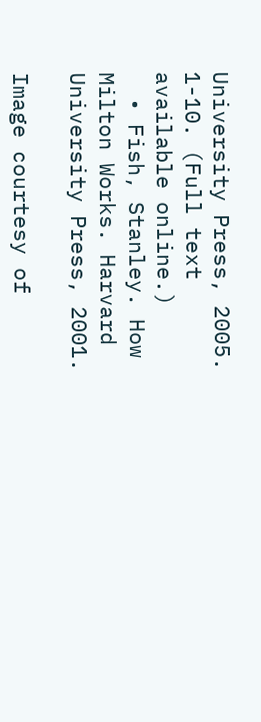University Press, 2005. 1-10. (Full text available online.)
  • Fish, Stanley. How Milton Works. Harvard University Press, 2001.

Image courtesy of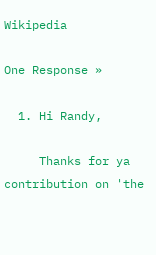Wikipedia

One Response »

  1. Hi Randy,

     Thanks for ya contribution on 'the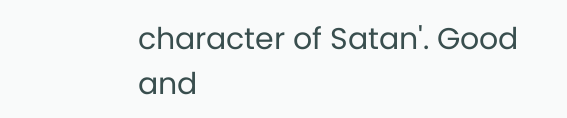character of Satan'. Good and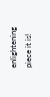enlightening piece it is!